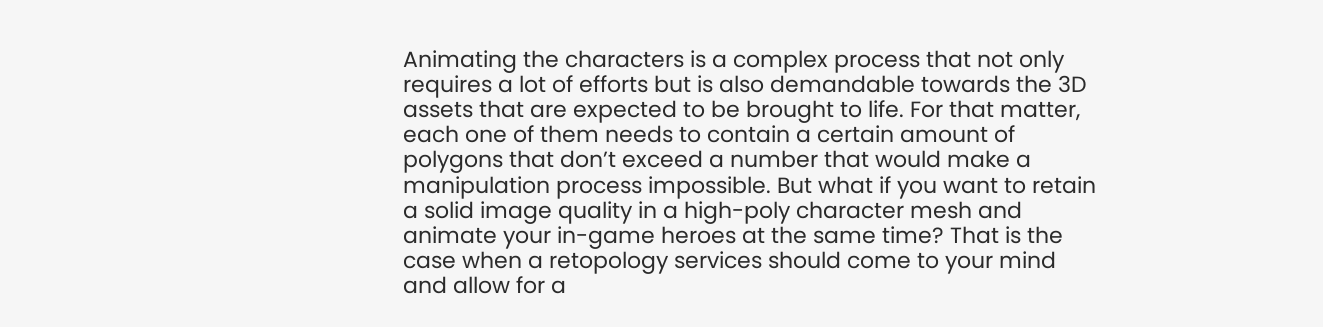Animating the characters is a complex process that not only requires a lot of efforts but is also demandable towards the 3D assets that are expected to be brought to life. For that matter, each one of them needs to contain a certain amount of polygons that don’t exceed a number that would make a manipulation process impossible. But what if you want to retain a solid image quality in a high-poly character mesh and animate your in-game heroes at the same time? That is the case when a retopology services should come to your mind and allow for a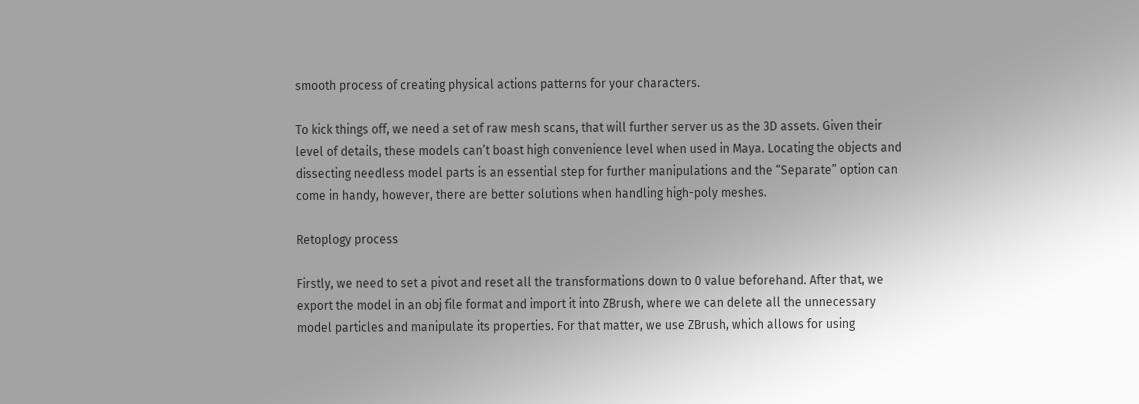smooth process of creating physical actions patterns for your characters.

To kick things off, we need a set of raw mesh scans, that will further server us as the 3D assets. Given their level of details, these models can’t boast high convenience level when used in Maya. Locating the objects and dissecting needless model parts is an essential step for further manipulations and the “Separate” option can come in handy, however, there are better solutions when handling high-poly meshes.

Retoplogy process

Firstly, we need to set a pivot and reset all the transformations down to 0 value beforehand. After that, we export the model in an obj file format and import it into ZBrush, where we can delete all the unnecessary model particles and manipulate its properties. For that matter, we use ZBrush, which allows for using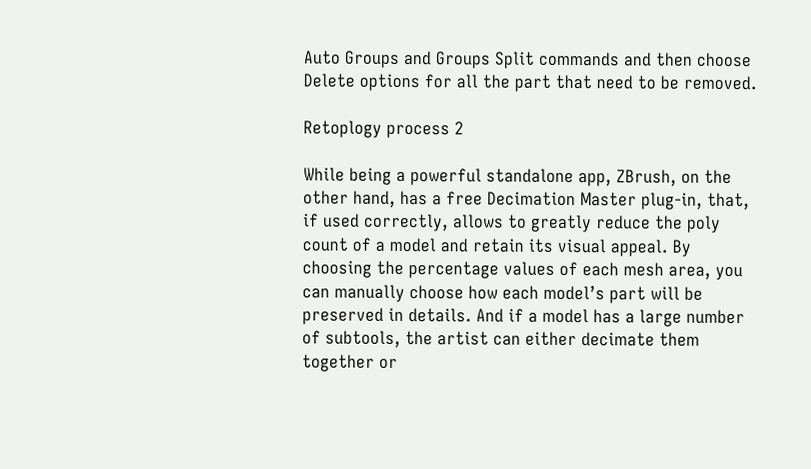Auto Groups and Groups Split commands and then choose Delete options for all the part that need to be removed.

Retoplogy process 2

While being a powerful standalone app, ZBrush, on the other hand, has a free Decimation Master plug-in, that, if used correctly, allows to greatly reduce the poly count of a model and retain its visual appeal. By choosing the percentage values of each mesh area, you can manually choose how each model’s part will be preserved in details. And if a model has a large number of subtools, the artist can either decimate them together or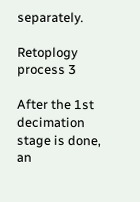separately.

Retoplogy process 3

After the 1st decimation stage is done, an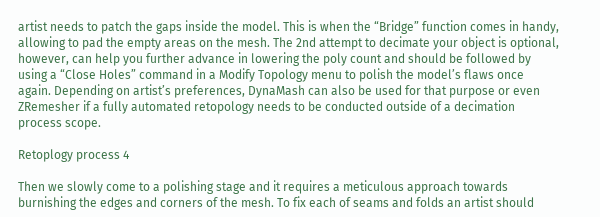artist needs to patch the gaps inside the model. This is when the “Bridge” function comes in handy, allowing to pad the empty areas on the mesh. The 2nd attempt to decimate your object is optional, however, can help you further advance in lowering the poly count and should be followed by using a “Close Holes” command in a Modify Topology menu to polish the model’s flaws once again. Depending on artist’s preferences, DynaMash can also be used for that purpose or even ZRemesher if a fully automated retopology needs to be conducted outside of a decimation process scope.

Retoplogy process 4

Then we slowly come to a polishing stage and it requires a meticulous approach towards burnishing the edges and corners of the mesh. To fix each of seams and folds an artist should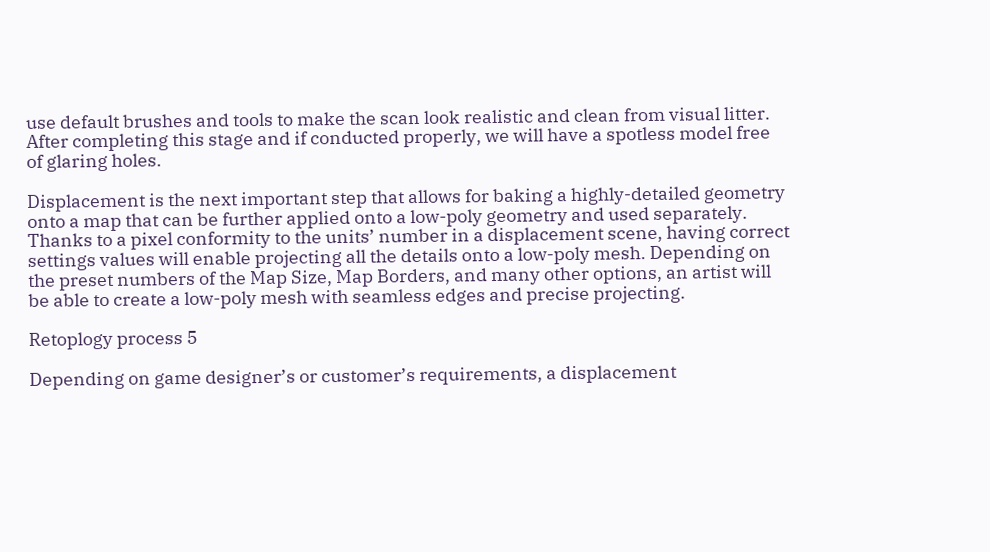use default brushes and tools to make the scan look realistic and clean from visual litter. After completing this stage and if conducted properly, we will have a spotless model free of glaring holes.

Displacement is the next important step that allows for baking a highly-detailed geometry onto a map that can be further applied onto a low-poly geometry and used separately. Thanks to a pixel conformity to the units’ number in a displacement scene, having correct settings values will enable projecting all the details onto a low-poly mesh. Depending on the preset numbers of the Map Size, Map Borders, and many other options, an artist will be able to create a low-poly mesh with seamless edges and precise projecting.

Retoplogy process 5

Depending on game designer’s or customer’s requirements, a displacement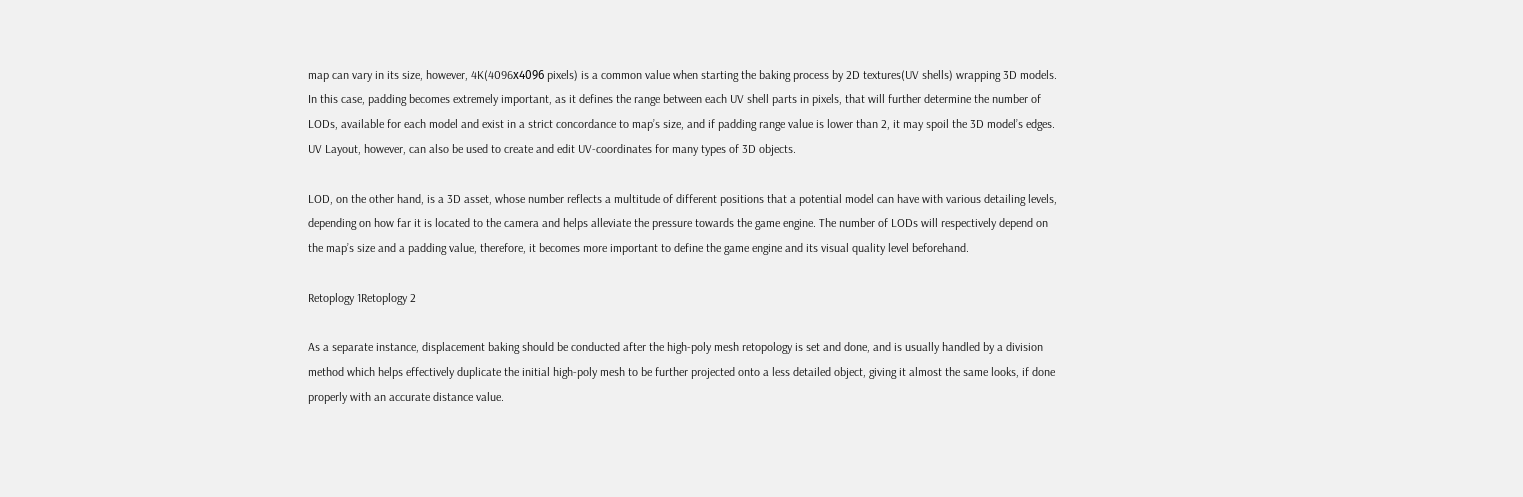map can vary in its size, however, 4K(4096х4096 pixels) is a common value when starting the baking process by 2D textures(UV shells) wrapping 3D models. In this case, padding becomes extremely important, as it defines the range between each UV shell parts in pixels, that will further determine the number of LODs, available for each model and exist in a strict concordance to map’s size, and if padding range value is lower than 2, it may spoil the 3D model’s edges. UV Layout, however, can also be used to create and edit UV-coordinates for many types of 3D objects.

LOD, on the other hand, is a 3D asset, whose number reflects a multitude of different positions that a potential model can have with various detailing levels, depending on how far it is located to the camera and helps alleviate the pressure towards the game engine. The number of LODs will respectively depend on the map’s size and a padding value, therefore, it becomes more important to define the game engine and its visual quality level beforehand.

Retoplogy 1Retoplogy 2

As a separate instance, displacement baking should be conducted after the high-poly mesh retopology is set and done, and is usually handled by a division method which helps effectively duplicate the initial high-poly mesh to be further projected onto a less detailed object, giving it almost the same looks, if done properly with an accurate distance value.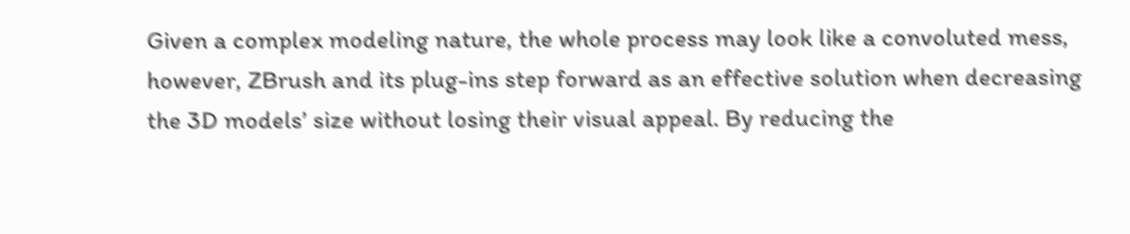Given a complex modeling nature, the whole process may look like a convoluted mess, however, ZBrush and its plug-ins step forward as an effective solution when decreasing the 3D models’ size without losing their visual appeal. By reducing the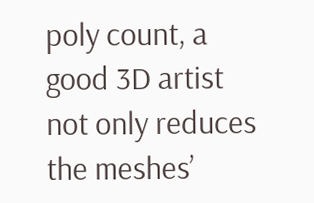poly count, a good 3D artist not only reduces the meshes’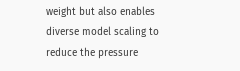weight but also enables diverse model scaling to reduce the pressure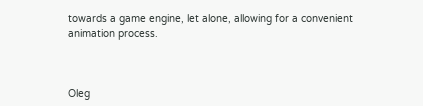towards a game engine, let alone, allowing for a convenient animation process.



Oleg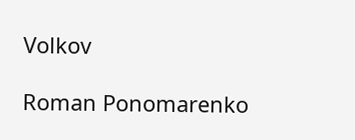Volkov

Roman Ponomarenko